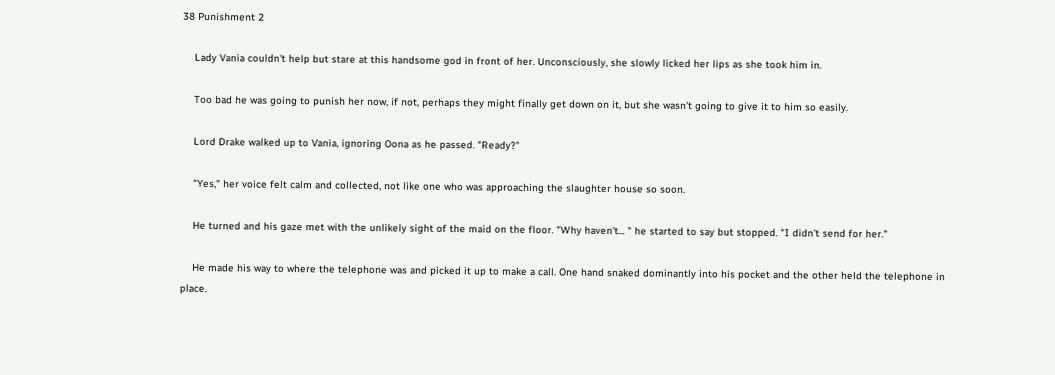38 Punishment 2

    Lady Vania couldn't help but stare at this handsome god in front of her. Unconsciously, she slowly licked her lips as she took him in.

    Too bad he was going to punish her now, if not, perhaps they might finally get down on it, but she wasn't going to give it to him so easily.

    Lord Drake walked up to Vania, ignoring Oona as he passed. "Ready?"

    "Yes," her voice felt calm and collected, not like one who was approaching the slaughter house so soon.

    He turned and his gaze met with the unlikely sight of the maid on the floor. "Why haven't... " he started to say but stopped. "I didn't send for her."

    He made his way to where the telephone was and picked it up to make a call. One hand snaked dominantly into his pocket and the other held the telephone in place.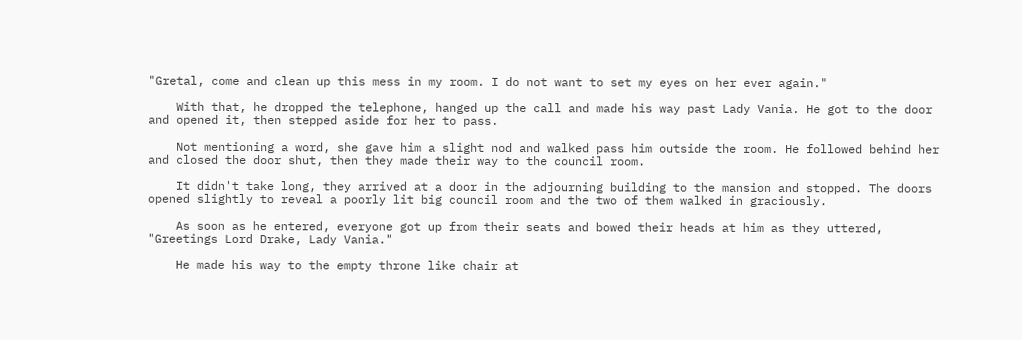"Gretal, come and clean up this mess in my room. I do not want to set my eyes on her ever again."

    With that, he dropped the telephone, hanged up the call and made his way past Lady Vania. He got to the door and opened it, then stepped aside for her to pass.

    Not mentioning a word, she gave him a slight nod and walked pass him outside the room. He followed behind her and closed the door shut, then they made their way to the council room.

    It didn't take long, they arrived at a door in the adjourning building to the mansion and stopped. The doors opened slightly to reveal a poorly lit big council room and the two of them walked in graciously.

    As soon as he entered, everyone got up from their seats and bowed their heads at him as they uttered, "Greetings Lord Drake, Lady Vania."

    He made his way to the empty throne like chair at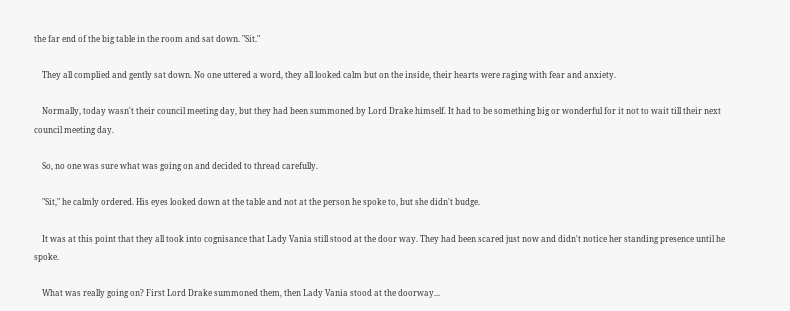the far end of the big table in the room and sat down. "Sit."

    They all complied and gently sat down. No one uttered a word, they all looked calm but on the inside, their hearts were raging with fear and anxiety.

    Normally, today wasn't their council meeting day, but they had been summoned by Lord Drake himself. It had to be something big or wonderful for it not to wait till their next council meeting day.

    So, no one was sure what was going on and decided to thread carefully.

    "Sit," he calmly ordered. His eyes looked down at the table and not at the person he spoke to, but she didn't budge.

    It was at this point that they all took into cognisance that Lady Vania still stood at the door way. They had been scared just now and didn't notice her standing presence until he spoke.

    What was really going on? First Lord Drake summoned them, then Lady Vania stood at the doorway...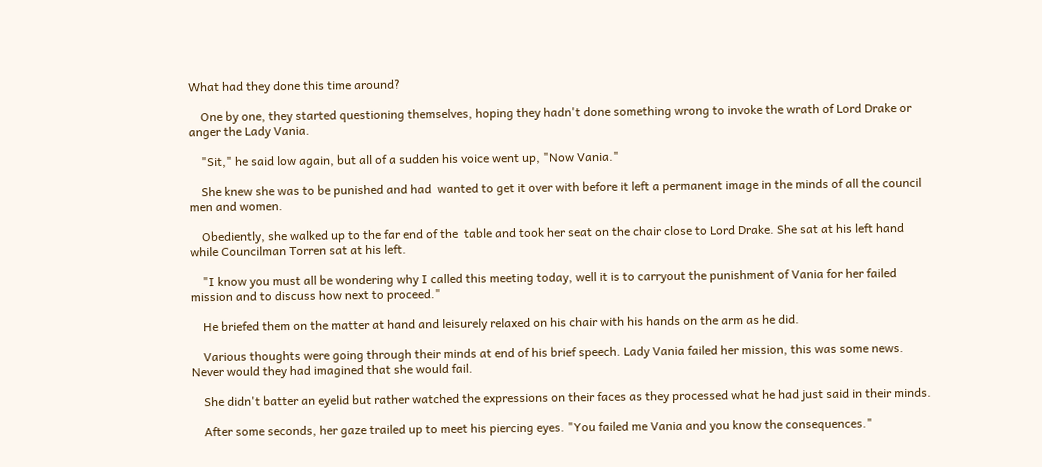What had they done this time around?

    One by one, they started questioning themselves, hoping they hadn't done something wrong to invoke the wrath of Lord Drake or anger the Lady Vania.

    "Sit," he said low again, but all of a sudden his voice went up, "Now Vania."

    She knew she was to be punished and had  wanted to get it over with before it left a permanent image in the minds of all the council men and women.

    Obediently, she walked up to the far end of the  table and took her seat on the chair close to Lord Drake. She sat at his left hand while Councilman Torren sat at his left.

    "I know you must all be wondering why I called this meeting today, well it is to carryout the punishment of Vania for her failed mission and to discuss how next to proceed."

    He briefed them on the matter at hand and leisurely relaxed on his chair with his hands on the arm as he did.

    Various thoughts were going through their minds at end of his brief speech. Lady Vania failed her mission, this was some news. Never would they had imagined that she would fail.

    She didn't batter an eyelid but rather watched the expressions on their faces as they processed what he had just said in their minds.

    After some seconds, her gaze trailed up to meet his piercing eyes. "You failed me Vania and you know the consequences."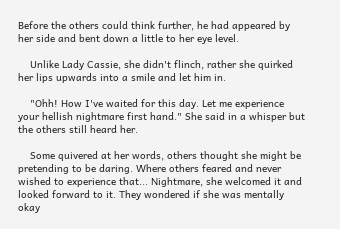Before the others could think further, he had appeared by her side and bent down a little to her eye level.

    Unlike Lady Cassie, she didn't flinch, rather she quirked her lips upwards into a smile and let him in.

    "Ohh! How I've waited for this day. Let me experience your hellish nightmare first hand." She said in a whisper but the others still heard her.

    Some quivered at her words, others thought she might be pretending to be daring. Where others feared and never wished to experience that... Nightmare, she welcomed it and looked forward to it. They wondered if she was mentally okay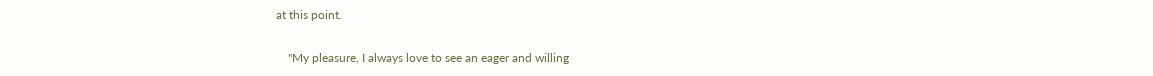at this point.

    "My pleasure, I always love to see an eager and willing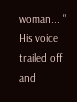woman... " His voice trailed off and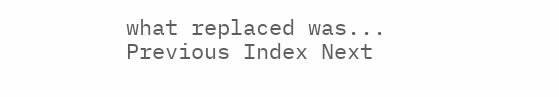what replaced was...
Previous Index Next